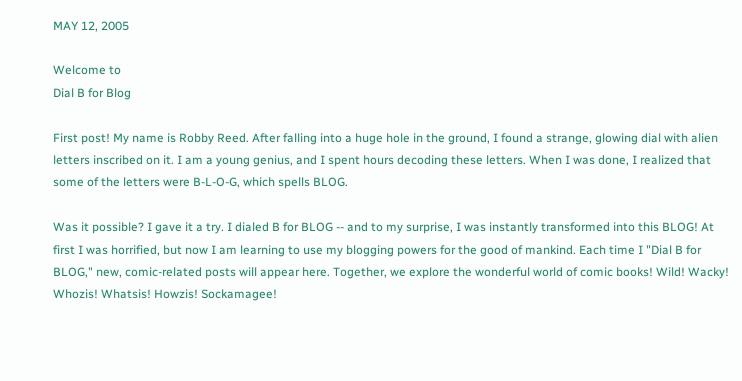MAY 12, 2005

Welcome to
Dial B for Blog

First post! My name is Robby Reed. After falling into a huge hole in the ground, I found a strange, glowing dial with alien letters inscribed on it. I am a young genius, and I spent hours decoding these letters. When I was done, I realized that some of the letters were B-L-O-G, which spells BLOG.

Was it possible? I gave it a try. I dialed B for BLOG -- and to my surprise, I was instantly transformed into this BLOG! At first I was horrified, but now I am learning to use my blogging powers for the good of mankind. Each time I "Dial B for BLOG," new, comic-related posts will appear here. Together, we explore the wonderful world of comic books! Wild! Wacky! Whozis! Whatsis! Howzis! Sockamagee!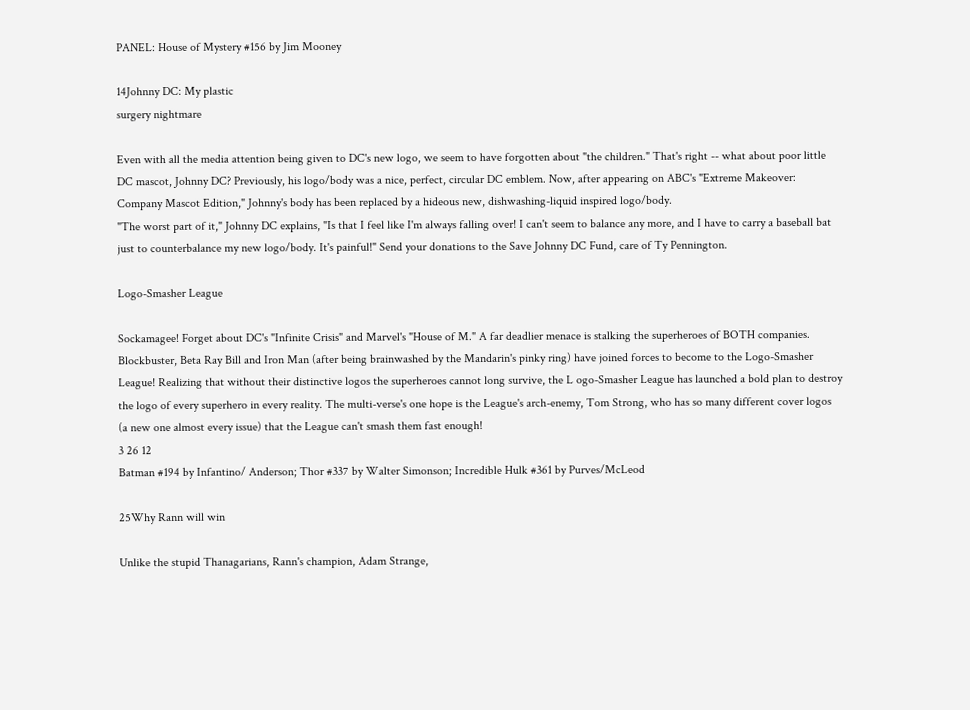PANEL: House of Mystery #156 by Jim Mooney

14Johnny DC: My plastic
surgery nightmare

Even with all the media attention being given to DC's new logo, we seem to have forgotten about "the children." That's right -- what about poor little DC mascot, Johnny DC? Previously, his logo/body was a nice, perfect, circular DC emblem. Now, after appearing on ABC's "Extreme Makeover: Company Mascot Edition," Johnny's body has been replaced by a hideous new, dishwashing-liquid inspired logo/body.
"The worst part of it," Johnny DC explains, "Is that I feel like I'm always falling over! I can't seem to balance any more, and I have to carry a baseball bat just to counterbalance my new logo/body. It's painful!" Send your donations to the Save Johnny DC Fund, care of Ty Pennington.

Logo-Smasher League

Sockamagee! Forget about DC's "Infinite Crisis" and Marvel's "House of M." A far deadlier menace is stalking the superheroes of BOTH companies. Blockbuster, Beta Ray Bill and Iron Man (after being brainwashed by the Mandarin's pinky ring) have joined forces to become to the Logo-Smasher League! Realizing that without their distinctive logos the superheroes cannot long survive, the L ogo-Smasher League has launched a bold plan to destroy the logo of every superhero in every reality. The multi-verse's one hope is the League's arch-enemy, Tom Strong, who has so many different cover logos (a new one almost every issue) that the League can't smash them fast enough!
3 26 12
Batman #194 by Infantino/ Anderson; Thor #337 by Walter Simonson; Incredible Hulk #361 by Purves/McLeod

25Why Rann will win

Unlike the stupid Thanagarians, Rann's champion, Adam Strange,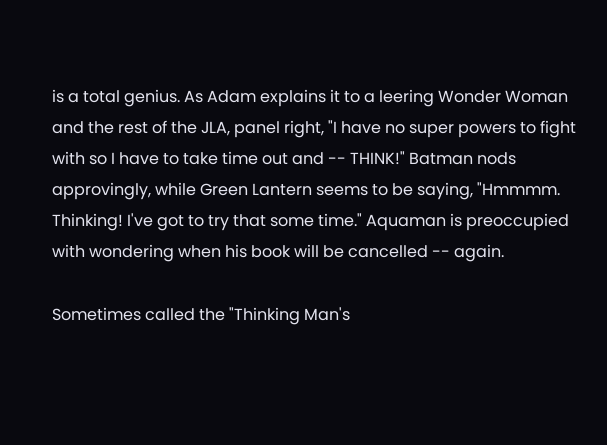is a total genius. As Adam explains it to a leering Wonder Woman and the rest of the JLA, panel right, "I have no super powers to fight with so I have to take time out and -- THINK!" Batman nods approvingly, while Green Lantern seems to be saying, "Hmmmm. Thinking! I've got to try that some time." Aquaman is preoccupied with wondering when his book will be cancelled -- again.

Sometimes called the "Thinking Man's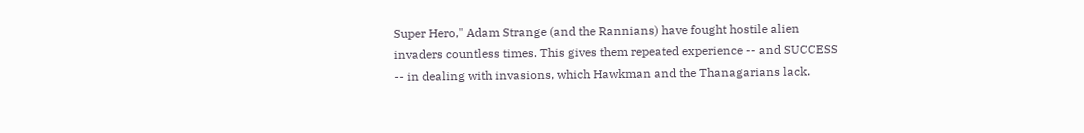Super Hero," Adam Strange (and the Rannians) have fought hostile alien invaders countless times. This gives them repeated experience -- and SUCCESS -- in dealing with invasions, which Hawkman and the Thanagarians lack.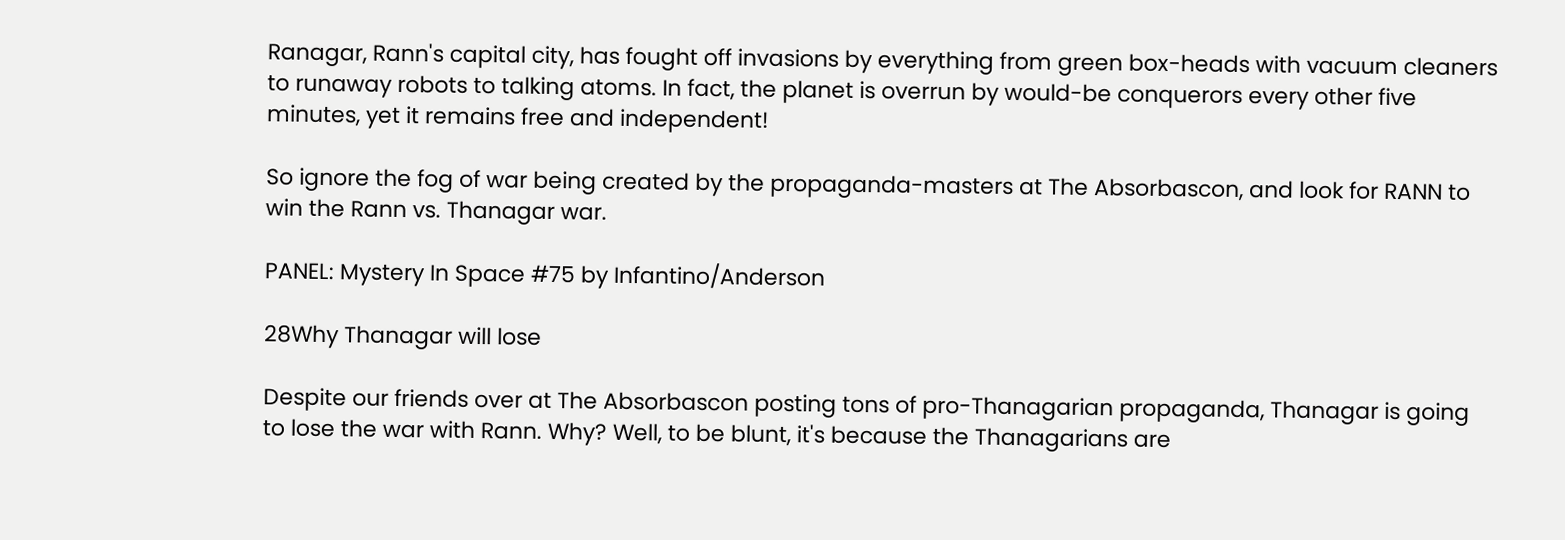Ranagar, Rann's capital city, has fought off invasions by everything from green box-heads with vacuum cleaners to runaway robots to talking atoms. In fact, the planet is overrun by would-be conquerors every other five minutes, yet it remains free and independent!

So ignore the fog of war being created by the propaganda-masters at The Absorbascon, and look for RANN to win the Rann vs. Thanagar war.

PANEL: Mystery In Space #75 by Infantino/Anderson

28Why Thanagar will lose

Despite our friends over at The Absorbascon posting tons of pro-Thanagarian propaganda, Thanagar is going to lose the war with Rann. Why? Well, to be blunt, it's because the Thanagarians are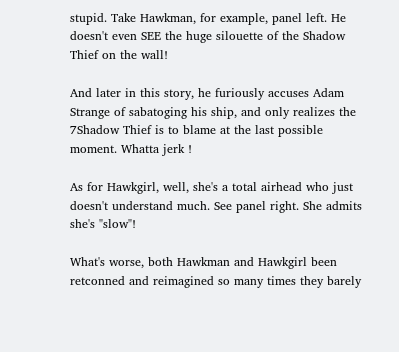stupid. Take Hawkman, for example, panel left. He doesn't even SEE the huge silouette of the Shadow Thief on the wall!

And later in this story, he furiously accuses Adam Strange of sabatoging his ship, and only realizes the 7Shadow Thief is to blame at the last possible moment. Whatta jerk !

As for Hawkgirl, well, she's a total airhead who just doesn't understand much. See panel right. She admits she's "slow"!

What's worse, both Hawkman and Hawkgirl been retconned and reimagined so many times they barely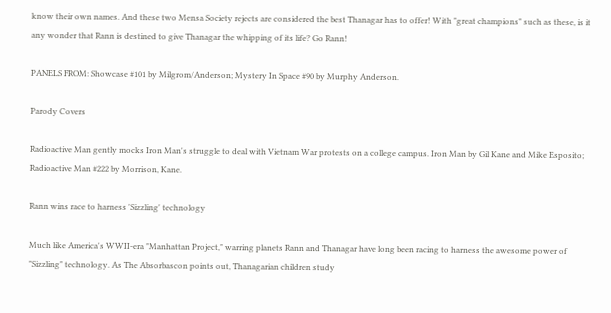know their own names. And these two Mensa Society rejects are considered the best Thanagar has to offer! With "great champions" such as these, is it any wonder that Rann is destined to give Thanagar the whipping of its life? Go Rann!

PANELS FROM: Showcase #101 by Milgrom/Anderson; Mystery In Space #90 by Murphy Anderson.

Parody Covers

Radioactive Man gently mocks Iron Man's struggle to deal with Vietnam War protests on a college campus. Iron Man by Gil Kane and Mike Esposito; Radioactive Man #222 by Morrison, Kane.

Rann wins race to harness 'Sizzling' technology

Much like America's WWII-era "Manhattan Project," warring planets Rann and Thanagar have long been racing to harness the awesome power of "Sizzling" technology. As The Absorbascon points out, Thanagarian children study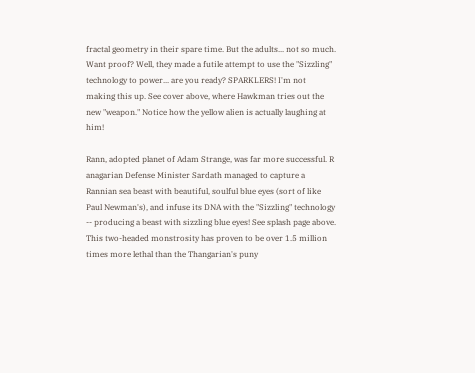fractal geometry in their spare time. But the adults... not so much. Want proof? Well, they made a futile attempt to use the "Sizzling" technology to power... are you ready? SPARKLERS! I'm not making this up. See cover above, where Hawkman tries out the new "weapon." Notice how the yellow alien is actually laughing at him!

Rann, adopted planet of Adam Strange, was far more successful. R anagarian Defense Minister Sardath managed to capture a Rannian sea beast with beautiful, soulful blue eyes (sort of like Paul Newman's), and infuse its DNA with the "Sizzling" technology -- producing a beast with sizzling blue eyes! See splash page above. This two-headed monstrosity has proven to be over 1.5 million times more lethal than the Thangarian's puny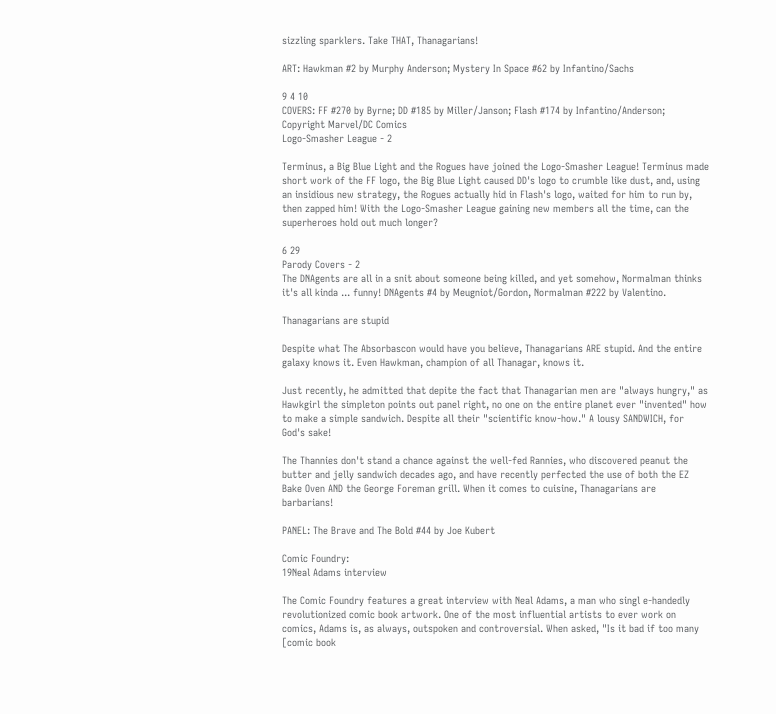sizzling sparklers. Take THAT, Thanagarians!

ART: Hawkman #2 by Murphy Anderson; Mystery In Space #62 by Infantino/Sachs

9 4 10
COVERS: FF #270 by Byrne; DD #185 by Miller/Janson; Flash #174 by Infantino/Anderson; Copyright Marvel/DC Comics
Logo-Smasher League - 2

Terminus, a Big Blue Light and the Rogues have joined the Logo-Smasher League! Terminus made short work of the FF logo, the Big Blue Light caused DD's logo to crumble like dust, and, using an insidious new strategy, the Rogues actually hid in Flash's logo, waited for him to run by, then zapped him! With the Logo-Smasher League gaining new members all the time, can the superheroes hold out much longer?

6 29
Parody Covers - 2
The DNAgents are all in a snit about someone being killed, and yet somehow, Normalman thinks it's all kinda ... funny! DNAgents #4 by Meugniot/Gordon, Normalman #222 by Valentino.

Thanagarians are stupid

Despite what The Absorbascon would have you believe, Thanagarians ARE stupid. And the entire galaxy knows it. Even Hawkman, champion of all Thanagar, knows it.

Just recently, he admitted that depite the fact that Thanagarian men are "always hungry," as Hawkgirl the simpleton points out panel right, no one on the entire planet ever "invented" how to make a simple sandwich. Despite all their "scientific know-how." A lousy SANDWICH, for God's sake!

The Thannies don't stand a chance against the well-fed Rannies, who discovered peanut the butter and jelly sandwich decades ago, and have recently perfected the use of both the EZ Bake Oven AND the George Foreman grill. When it comes to cuisine, Thanagarians are barbarians!

PANEL: The Brave and The Bold #44 by Joe Kubert

Comic Foundry:
19Neal Adams interview

The Comic Foundry features a great interview with Neal Adams, a man who singl e-handedly revolutionized comic book artwork. One of the most influential artists to ever work on comics, Adams is, as always, outspoken and controversial. When asked, "Is it bad if too many [comic book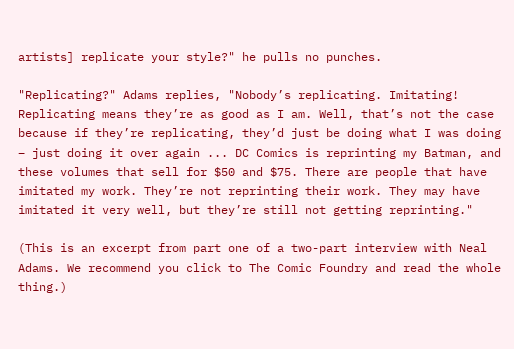artists] replicate your style?" he pulls no punches.

"Replicating?" Adams replies, "Nobody’s replicating. Imitating! Replicating means they’re as good as I am. Well, that’s not the case because if they’re replicating, they’d just be doing what I was doing – just doing it over again ... DC Comics is reprinting my Batman, and these volumes that sell for $50 and $75. There are people that have imitated my work. They’re not reprinting their work. They may have imitated it very well, but they’re still not getting reprinting."

(This is an excerpt from part one of a two-part interview with Neal Adams. We recommend you click to The Comic Foundry and read the whole thing.)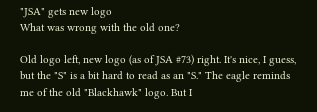"JSA" gets new logo
What was wrong with the old one?

Old logo left, new logo (as of JSA #73) right. It's nice, I guess, but the "S" is a bit hard to read as an "S." The eagle reminds me of the old "Blackhawk" logo. But I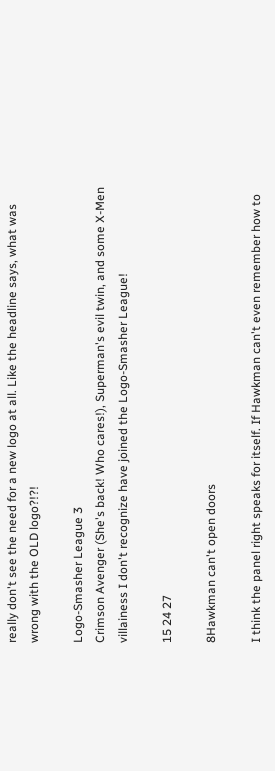really don't see the need for a new logo at all. Like the headline says, what was wrong with the OLD logo?!?!

Logo-Smasher League 3
Crimson Avenger (She's back! Who cares!), Superman's evil twin, and some X-Men villainess I don't recognize have joined the Logo-Smasher League!

15 24 27

8Hawkman can't open doors

I think the panel right speaks for itself. If Hawkman can't even remember how to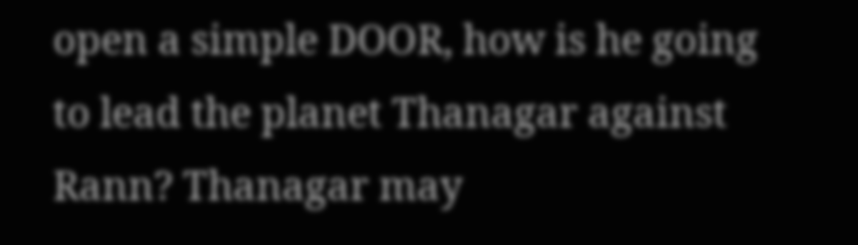open a simple DOOR, how is he going to lead the planet Thanagar against Rann? Thanagar may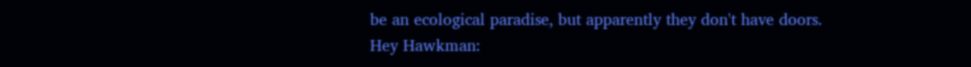be an ecological paradise, but apparently they don't have doors. Hey Hawkman: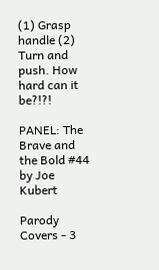(1) Grasp handle (2) Turn and push. How hard can it be?!?!

PANEL: The Brave and the Bold #44 by Joe Kubert

Parody Covers - 3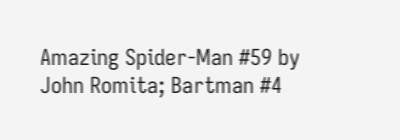Amazing Spider-Man #59 by John Romita; Bartman #4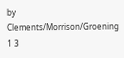by Clements/Morrison/Groening
1 3